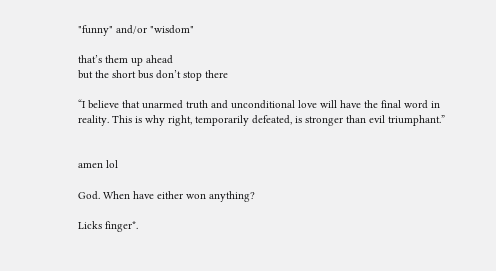"funny" and/or "wisdom"

that’s them up ahead
but the short bus don’t stop there

“I believe that unarmed truth and unconditional love will have the final word in reality. This is why right, temporarily defeated, is stronger than evil triumphant.”


amen lol

God. When have either won anything?

Licks finger*.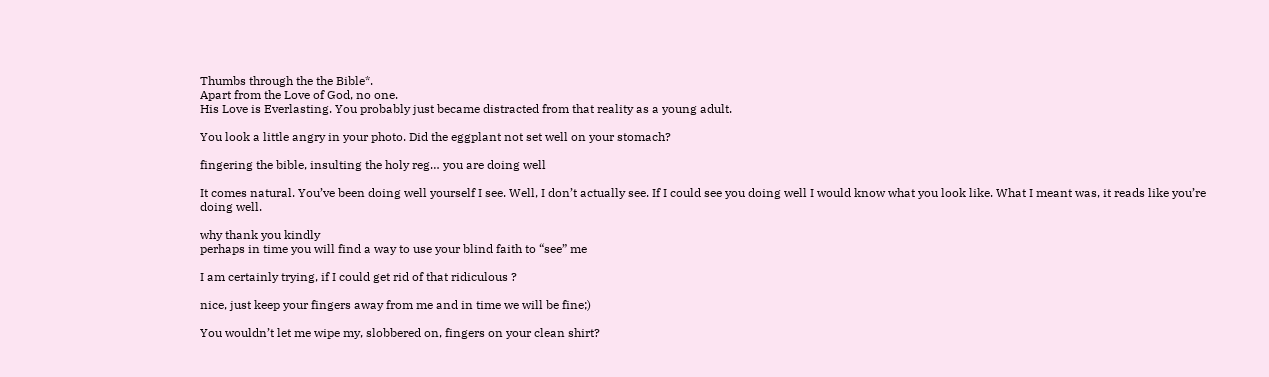Thumbs through the the Bible*.
Apart from the Love of God, no one.
His Love is Everlasting. You probably just became distracted from that reality as a young adult.

You look a little angry in your photo. Did the eggplant not set well on your stomach?

fingering the bible, insulting the holy reg… you are doing well

It comes natural. You’ve been doing well yourself I see. Well, I don’t actually see. If I could see you doing well I would know what you look like. What I meant was, it reads like you’re doing well.

why thank you kindly
perhaps in time you will find a way to use your blind faith to “see” me

I am certainly trying, if I could get rid of that ridiculous ?

nice, just keep your fingers away from me and in time we will be fine;)

You wouldn’t let me wipe my, slobbered on, fingers on your clean shirt?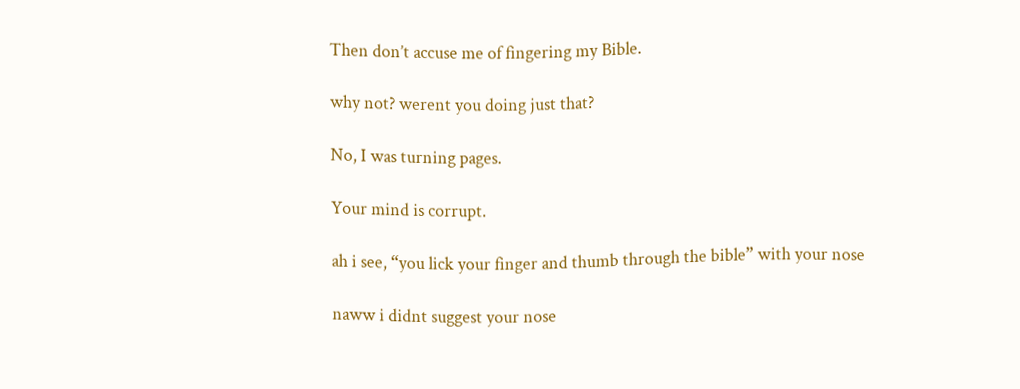Then don’t accuse me of fingering my Bible.

why not? werent you doing just that?

No, I was turning pages.

Your mind is corrupt.

ah i see, “you lick your finger and thumb through the bible” with your nose

naww i didnt suggest your nose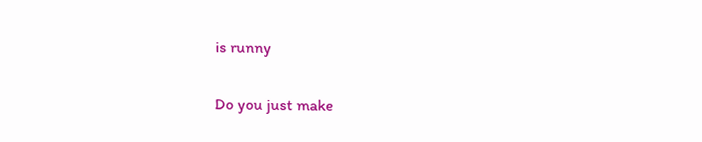is runny

Do you just make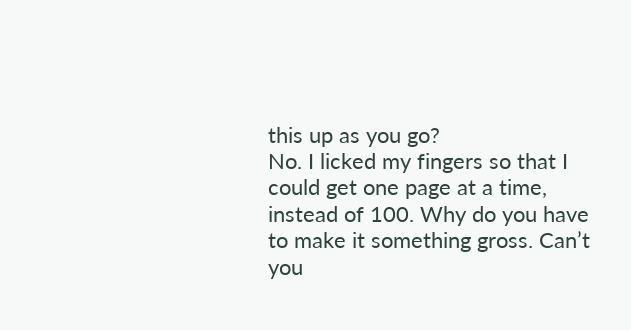this up as you go?
No. I licked my fingers so that I could get one page at a time, instead of 100. Why do you have to make it something gross. Can’t you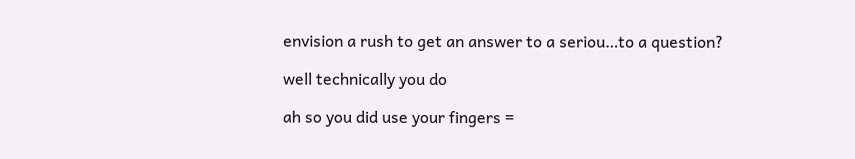envision a rush to get an answer to a seriou…to a question?

well technically you do

ah so you did use your fingers =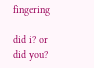fingering

did i? or did you?